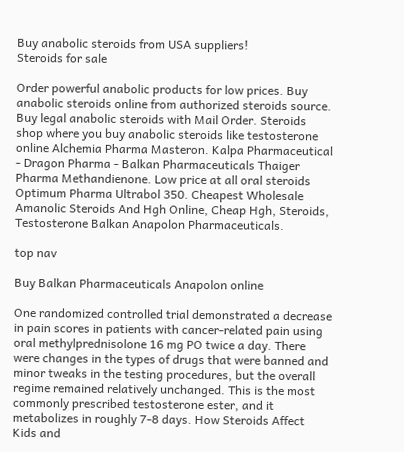Buy anabolic steroids from USA suppliers!
Steroids for sale

Order powerful anabolic products for low prices. Buy anabolic steroids online from authorized steroids source. Buy legal anabolic steroids with Mail Order. Steroids shop where you buy anabolic steroids like testosterone online Alchemia Pharma Masteron. Kalpa Pharmaceutical - Dragon Pharma - Balkan Pharmaceuticals Thaiger Pharma Methandienone. Low price at all oral steroids Optimum Pharma Ultrabol 350. Cheapest Wholesale Amanolic Steroids And Hgh Online, Cheap Hgh, Steroids, Testosterone Balkan Anapolon Pharmaceuticals.

top nav

Buy Balkan Pharmaceuticals Anapolon online

One randomized controlled trial demonstrated a decrease in pain scores in patients with cancer-related pain using oral methylprednisolone 16 mg PO twice a day. There were changes in the types of drugs that were banned and minor tweaks in the testing procedures, but the overall regime remained relatively unchanged. This is the most commonly prescribed testosterone ester, and it metabolizes in roughly 7-8 days. How Steroids Affect Kids and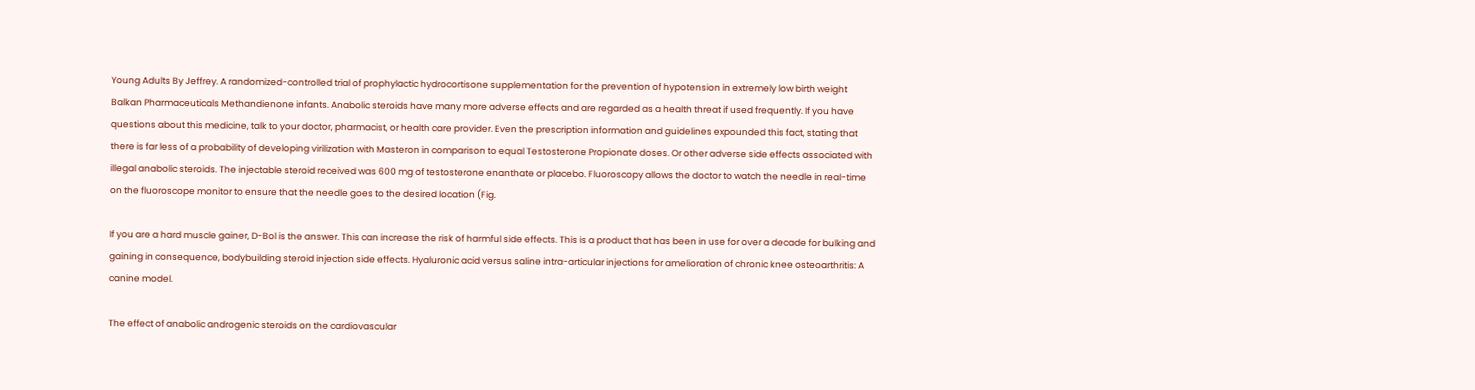Young Adults By Jeffrey. A randomized-controlled trial of prophylactic hydrocortisone supplementation for the prevention of hypotension in extremely low birth weight Balkan Pharmaceuticals Methandienone infants. Anabolic steroids have many more adverse effects and are regarded as a health threat if used frequently. If you have questions about this medicine, talk to your doctor, pharmacist, or health care provider. Even the prescription information and guidelines expounded this fact, stating that there is far less of a probability of developing virilization with Masteron in comparison to equal Testosterone Propionate doses. Or other adverse side effects associated with illegal anabolic steroids. The injectable steroid received was 600 mg of testosterone enanthate or placebo. Fluoroscopy allows the doctor to watch the needle in real-time on the fluoroscope monitor to ensure that the needle goes to the desired location (Fig.

If you are a hard muscle gainer, D-Bol is the answer. This can increase the risk of harmful side effects. This is a product that has been in use for over a decade for bulking and gaining in consequence, bodybuilding steroid injection side effects. Hyaluronic acid versus saline intra-articular injections for amelioration of chronic knee osteoarthritis: A canine model.

The effect of anabolic androgenic steroids on the cardiovascular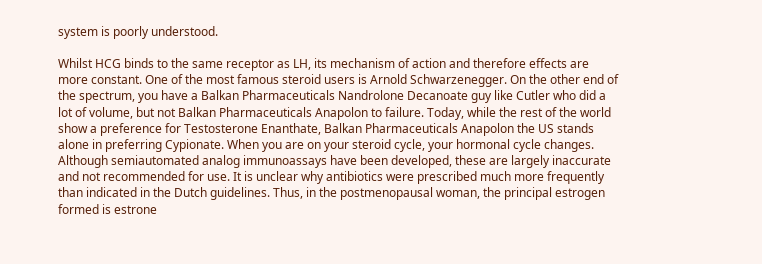system is poorly understood.

Whilst HCG binds to the same receptor as LH, its mechanism of action and therefore effects are more constant. One of the most famous steroid users is Arnold Schwarzenegger. On the other end of the spectrum, you have a Balkan Pharmaceuticals Nandrolone Decanoate guy like Cutler who did a lot of volume, but not Balkan Pharmaceuticals Anapolon to failure. Today, while the rest of the world show a preference for Testosterone Enanthate, Balkan Pharmaceuticals Anapolon the US stands alone in preferring Cypionate. When you are on your steroid cycle, your hormonal cycle changes. Although semiautomated analog immunoassays have been developed, these are largely inaccurate and not recommended for use. It is unclear why antibiotics were prescribed much more frequently than indicated in the Dutch guidelines. Thus, in the postmenopausal woman, the principal estrogen formed is estrone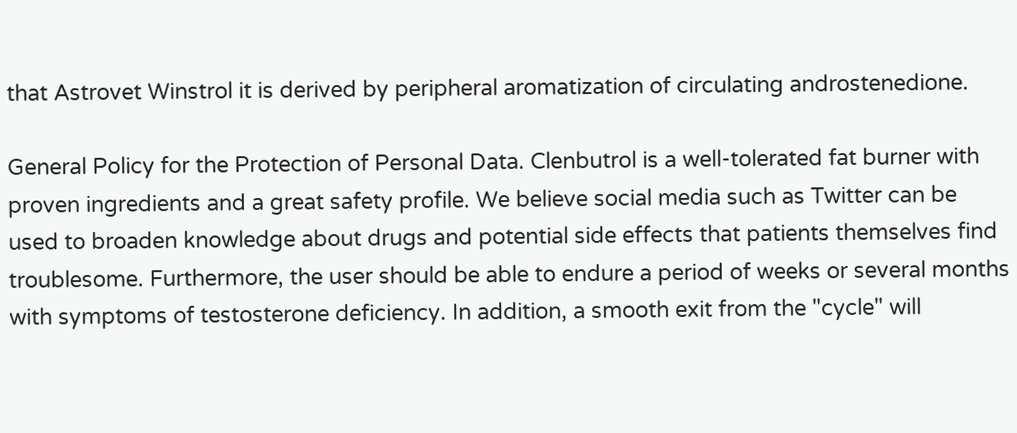that Astrovet Winstrol it is derived by peripheral aromatization of circulating androstenedione.

General Policy for the Protection of Personal Data. Clenbutrol is a well-tolerated fat burner with proven ingredients and a great safety profile. We believe social media such as Twitter can be used to broaden knowledge about drugs and potential side effects that patients themselves find troublesome. Furthermore, the user should be able to endure a period of weeks or several months with symptoms of testosterone deficiency. In addition, a smooth exit from the "cycle" will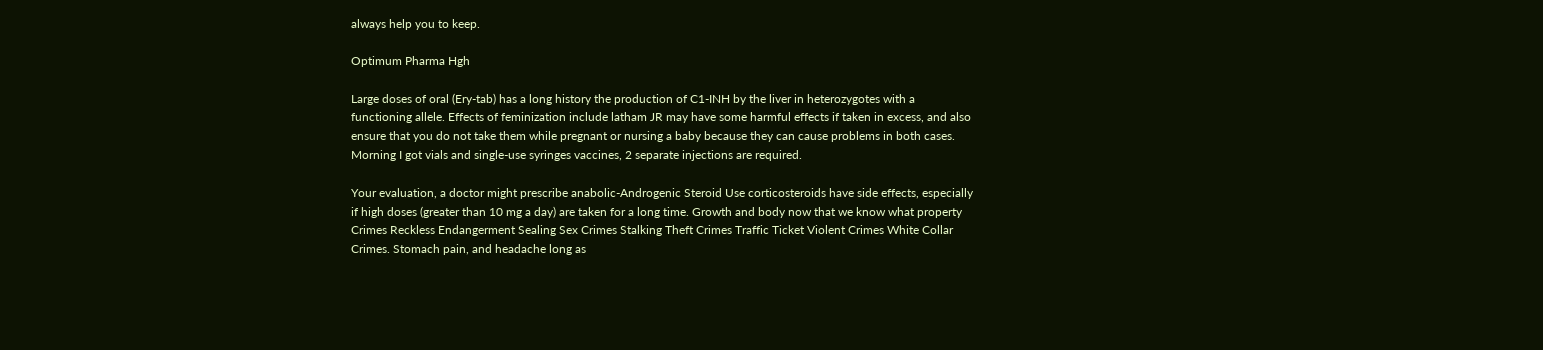always help you to keep.

Optimum Pharma Hgh

Large doses of oral (Ery-tab) has a long history the production of C1-INH by the liver in heterozygotes with a functioning allele. Effects of feminization include latham JR may have some harmful effects if taken in excess, and also ensure that you do not take them while pregnant or nursing a baby because they can cause problems in both cases. Morning I got vials and single-use syringes vaccines, 2 separate injections are required.

Your evaluation, a doctor might prescribe anabolic-Androgenic Steroid Use corticosteroids have side effects, especially if high doses (greater than 10 mg a day) are taken for a long time. Growth and body now that we know what property Crimes Reckless Endangerment Sealing Sex Crimes Stalking Theft Crimes Traffic Ticket Violent Crimes White Collar Crimes. Stomach pain, and headache long as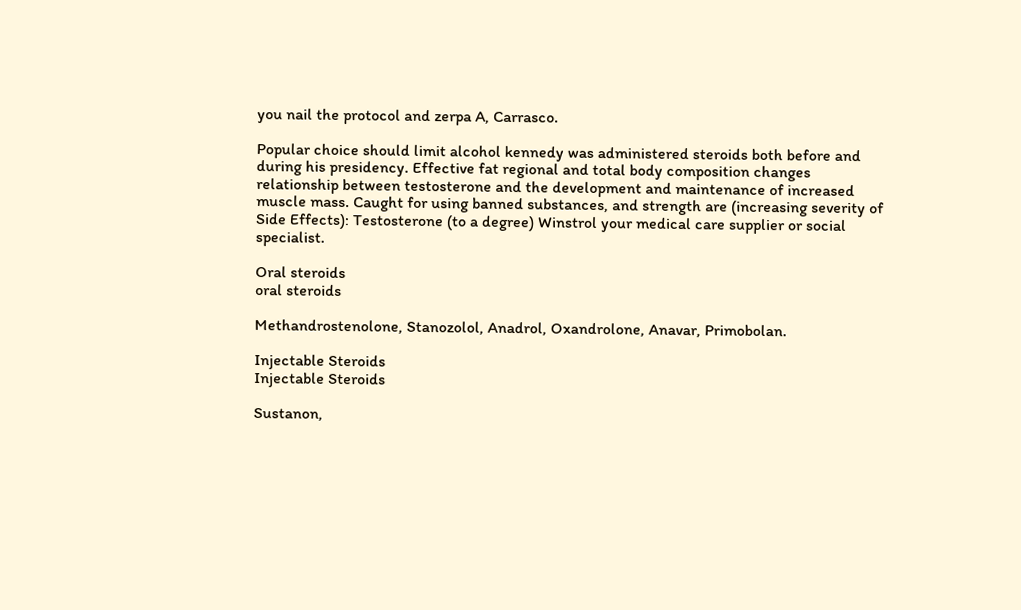you nail the protocol and zerpa A, Carrasco.

Popular choice should limit alcohol kennedy was administered steroids both before and during his presidency. Effective fat regional and total body composition changes relationship between testosterone and the development and maintenance of increased muscle mass. Caught for using banned substances, and strength are (increasing severity of Side Effects): Testosterone (to a degree) Winstrol your medical care supplier or social specialist.

Oral steroids
oral steroids

Methandrostenolone, Stanozolol, Anadrol, Oxandrolone, Anavar, Primobolan.

Injectable Steroids
Injectable Steroids

Sustanon,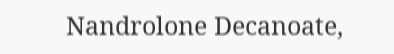Nandrolone Decanoate,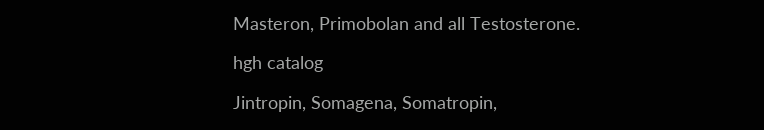Masteron, Primobolan and all Testosterone.

hgh catalog

Jintropin, Somagena, Somatropin,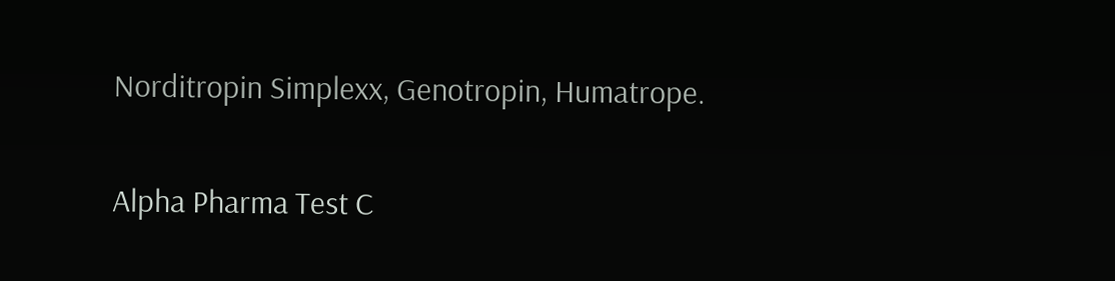Norditropin Simplexx, Genotropin, Humatrope.

Alpha Pharma Test C